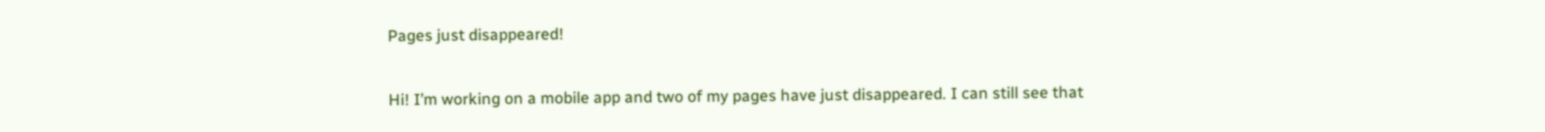Pages just disappeared!

Hi! I’m working on a mobile app and two of my pages have just disappeared. I can still see that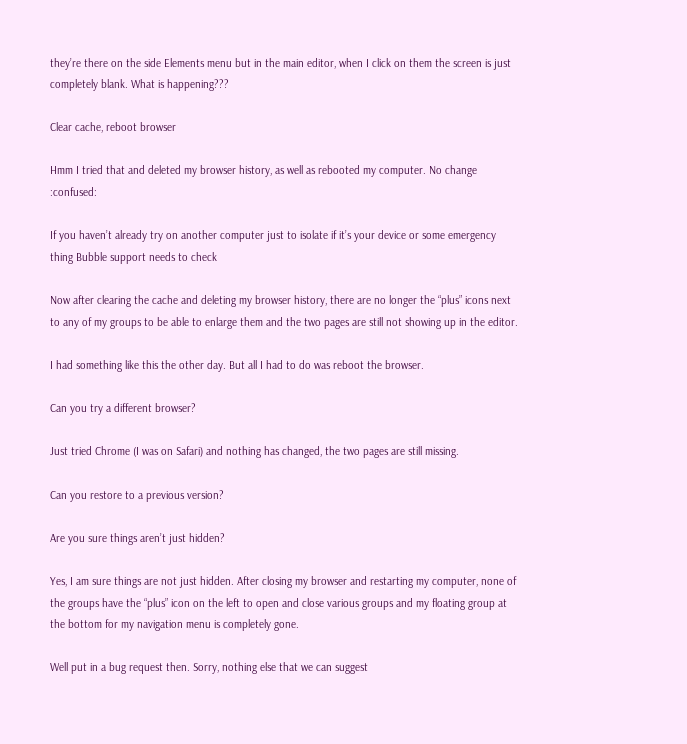they’re there on the side Elements menu but in the main editor, when I click on them the screen is just completely blank. What is happening???

Clear cache, reboot browser

Hmm I tried that and deleted my browser history, as well as rebooted my computer. No change :confused:

If you haven’t already try on another computer just to isolate if it’s your device or some emergency thing Bubble support needs to check

Now after clearing the cache and deleting my browser history, there are no longer the “plus” icons next to any of my groups to be able to enlarge them and the two pages are still not showing up in the editor.

I had something like this the other day. But all I had to do was reboot the browser.

Can you try a different browser?

Just tried Chrome (I was on Safari) and nothing has changed, the two pages are still missing.

Can you restore to a previous version?

Are you sure things aren’t just hidden?

Yes, I am sure things are not just hidden. After closing my browser and restarting my computer, none of the groups have the “plus” icon on the left to open and close various groups and my floating group at the bottom for my navigation menu is completely gone.

Well put in a bug request then. Sorry, nothing else that we can suggest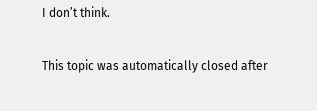I don’t think.

This topic was automatically closed after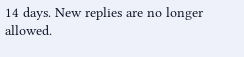14 days. New replies are no longer allowed.